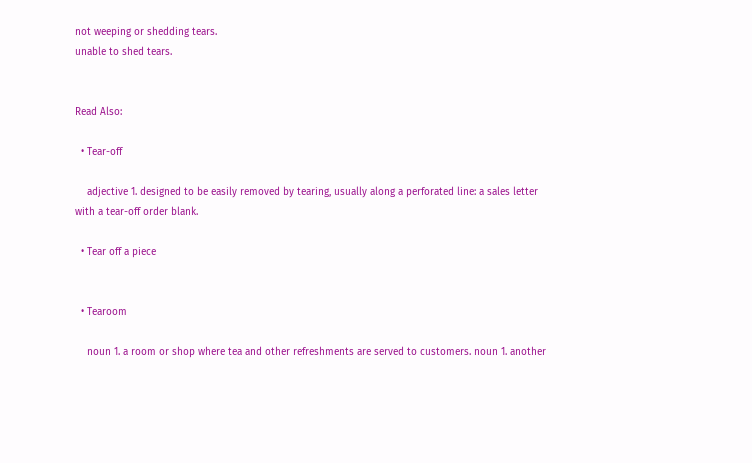not weeping or shedding tears.
unable to shed tears.


Read Also:

  • Tear-off

    adjective 1. designed to be easily removed by tearing, usually along a perforated line: a sales letter with a tear-off order blank.

  • Tear off a piece


  • Tearoom

    noun 1. a room or shop where tea and other refreshments are served to customers. noun 1. another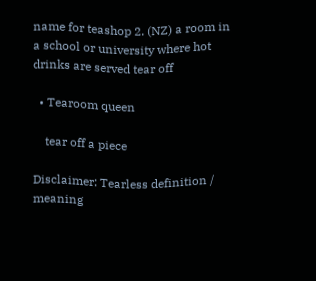name for teashop 2. (NZ) a room in a school or university where hot drinks are served tear off

  • Tearoom queen

    tear off a piece

Disclaimer: Tearless definition / meaning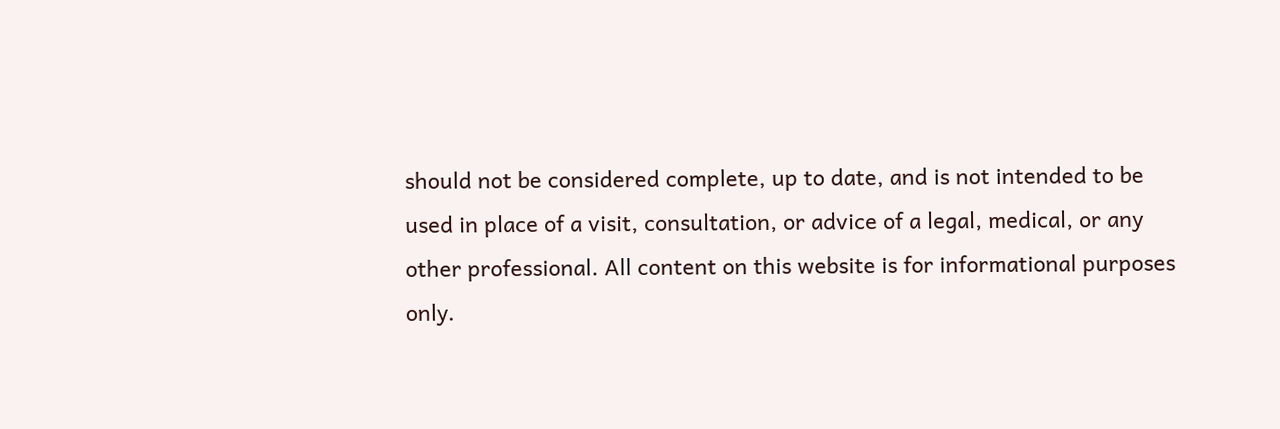should not be considered complete, up to date, and is not intended to be used in place of a visit, consultation, or advice of a legal, medical, or any other professional. All content on this website is for informational purposes only.